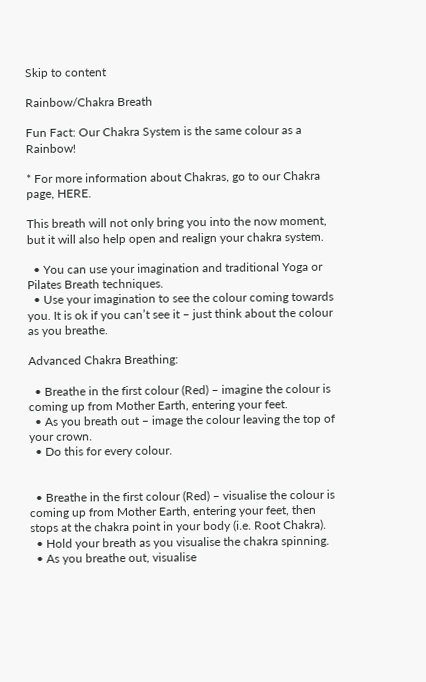Skip to content

Rainbow/Chakra Breath

Fun Fact: Our Chakra System is the same colour as a Rainbow!

* For more information about Chakras, go to our Chakra page, HERE.

This breath will not only bring you into the now moment, but it will also help open and realign your chakra system.

  • You can use your imagination and traditional Yoga or Pilates Breath techniques.
  • Use your imagination to see the colour coming towards you. It is ok if you can’t see it – just think about the colour as you breathe.

Advanced Chakra Breathing:

  • Breathe in the first colour (Red) – imagine the colour is coming up from Mother Earth, entering your feet.
  • As you breath out – image the colour leaving the top of your crown.
  • Do this for every colour.


  • Breathe in the first colour (Red) – visualise the colour is coming up from Mother Earth, entering your feet, then stops at the chakra point in your body (i.e. Root Chakra).
  • Hold your breath as you visualise the chakra spinning.
  • As you breathe out, visualise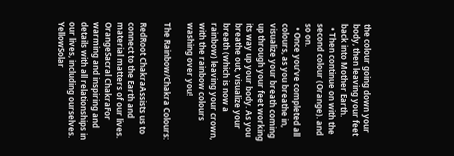the colour going down your body, then leaving your feet back into Mother Earth.
  • Then continue on with the second colour (Orange). and so on.
  • Once you’ve completed all colours, as you breathe in, visualize your breath coming up through your feet working its way up your body. As you breathe out, visualize your breath (which is now a rainbow) leaving your crown, with the rainbow colours washing over you!

The Rainbow/Chakra Colours:

RedRoot ChakraAssists us to connect to the Earth and material matters of our lives.
OrangeSacral ChakraFor warming and inspiring and details with all relationships in our lives, including ourselves.
YellowSolar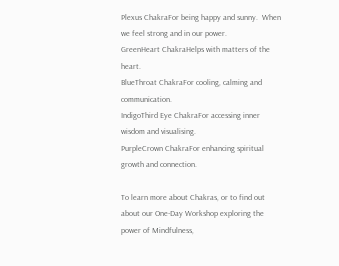Plexus ChakraFor being happy and sunny.  When we feel strong and in our power.
GreenHeart ChakraHelps with matters of the heart.
BlueThroat ChakraFor cooling, calming and communication.
IndigoThird Eye ChakraFor accessing inner wisdom and visualising.
PurpleCrown ChakraFor enhancing spiritual growth and connection.

To learn more about Chakras, or to find out about our One-Day Workshop exploring the power of Mindfulness,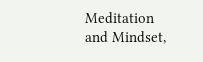Meditation and Mindset,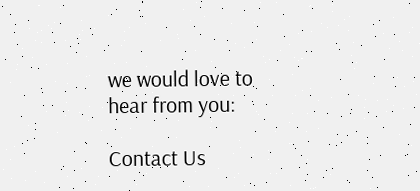we would love to hear from you:

Contact Us